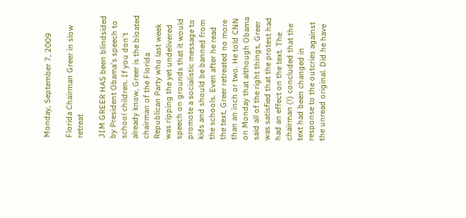Monday, September 7, 2009

Florida Chairman Greer in slow retreat

JIM GREER HAS been blindsided by President Obama's speech to school children. If you don't already know, Greer is the bloated chairman of the Florida Republican Party who last week was ripping the yet undelivered speech on grounds that it would promote a socialistic message to kids and should be banned from the schools. Even after he read the text, Greer retreated no more than an inch or two. He told CNN on Monday that although Obama said all of the right things, Greer was satisfied that the protest had had an effect on the text. The chairman (!) concluded that the text had been changed in response to the outcries against the unread original. Did he have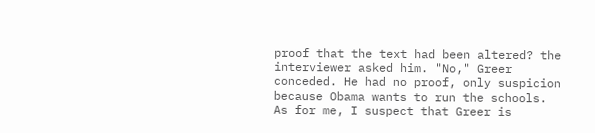proof that the text had been altered? the interviewer asked him. "No," Greer conceded. He had no proof, only suspicion because Obama wants to run the schools. As for me, I suspect that Greer is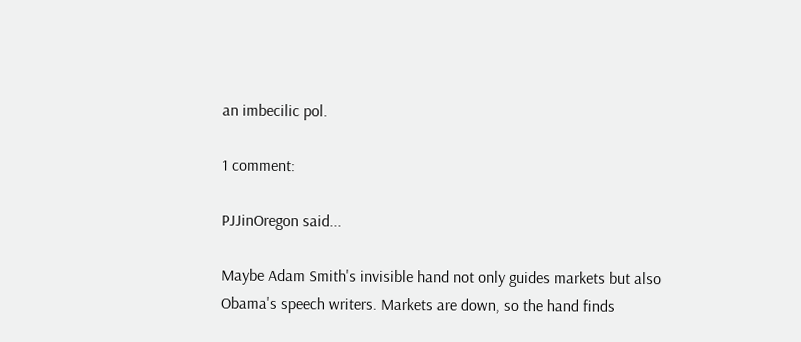an imbecilic pol.

1 comment:

PJJinOregon said...

Maybe Adam Smith's invisible hand not only guides markets but also Obama's speech writers. Markets are down, so the hand finds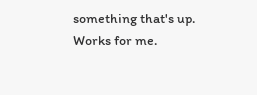something that's up. Works for me.